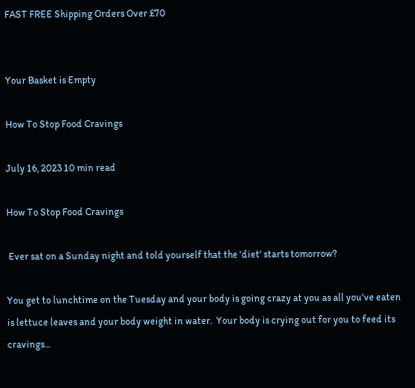FAST FREE Shipping Orders Over £70


Your Basket is Empty

How To Stop Food Cravings

July 16, 2023 10 min read

How To Stop Food Cravings

 Ever sat on a Sunday night and told yourself that the 'diet' starts tomorrow?

You get to lunchtime on the Tuesday and your body is going crazy at you as all you've eaten is lettuce leaves and your body weight in water.  Your body is crying out for you to feed its cravings...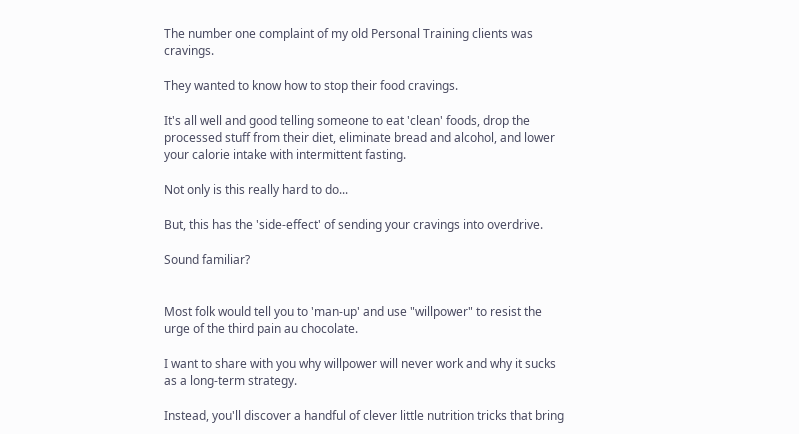The number one complaint of my old Personal Training clients was cravings.

They wanted to know how to stop their food cravings.

It's all well and good telling someone to eat 'clean' foods, drop the processed stuff from their diet, eliminate bread and alcohol, and lower your calorie intake with intermittent fasting.

Not only is this really hard to do...

But, this has the 'side-effect' of sending your cravings into overdrive.

Sound familiar?


Most folk would tell you to 'man-up' and use "willpower" to resist the urge of the third pain au chocolate.

I want to share with you why willpower will never work and why it sucks as a long-term strategy.

Instead, you'll discover a handful of clever little nutrition tricks that bring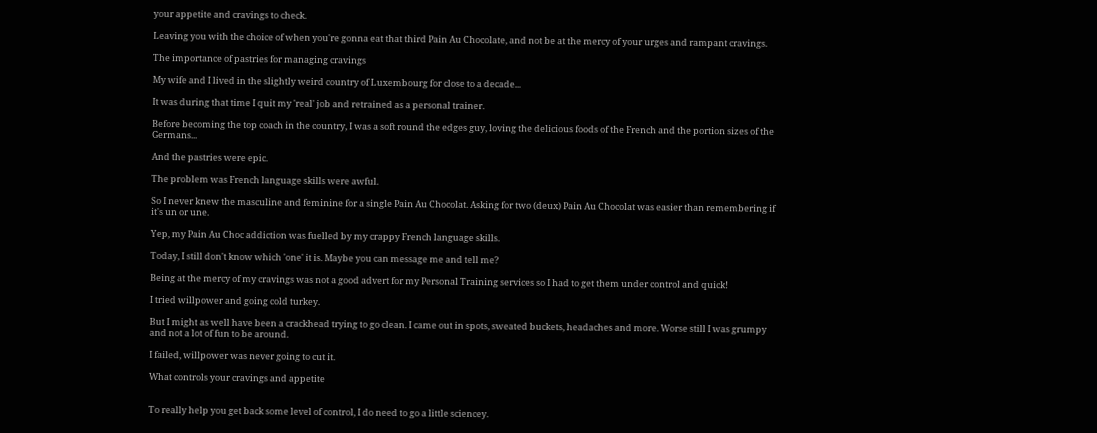your appetite and cravings to check.

Leaving you with the choice of when you're gonna eat that third Pain Au Chocolate, and not be at the mercy of your urges and rampant cravings.

The importance of pastries for managing cravings

My wife and I lived in the slightly weird country of Luxembourg for close to a decade...

It was during that time I quit my 'real' job and retrained as a personal trainer.

Before becoming the top coach in the country, I was a soft round the edges guy, loving the delicious foods of the French and the portion sizes of the Germans...

And the pastries were epic.

The problem was French language skills were awful.

So I never knew the masculine and feminine for a single Pain Au Chocolat. Asking for two (deux) Pain Au Chocolat was easier than remembering if it's un or une.

Yep, my Pain Au Choc addiction was fuelled by my crappy French language skills.

Today, I still don't know which 'one' it is. Maybe you can message me and tell me?

Being at the mercy of my cravings was not a good advert for my Personal Training services so I had to get them under control and quick!

I tried willpower and going cold turkey.

But I might as well have been a crackhead trying to go clean. I came out in spots, sweated buckets, headaches and more. Worse still I was grumpy and not a lot of fun to be around.

I failed, willpower was never going to cut it.

What controls your cravings and appetite


To really help you get back some level of control, I do need to go a little sciencey.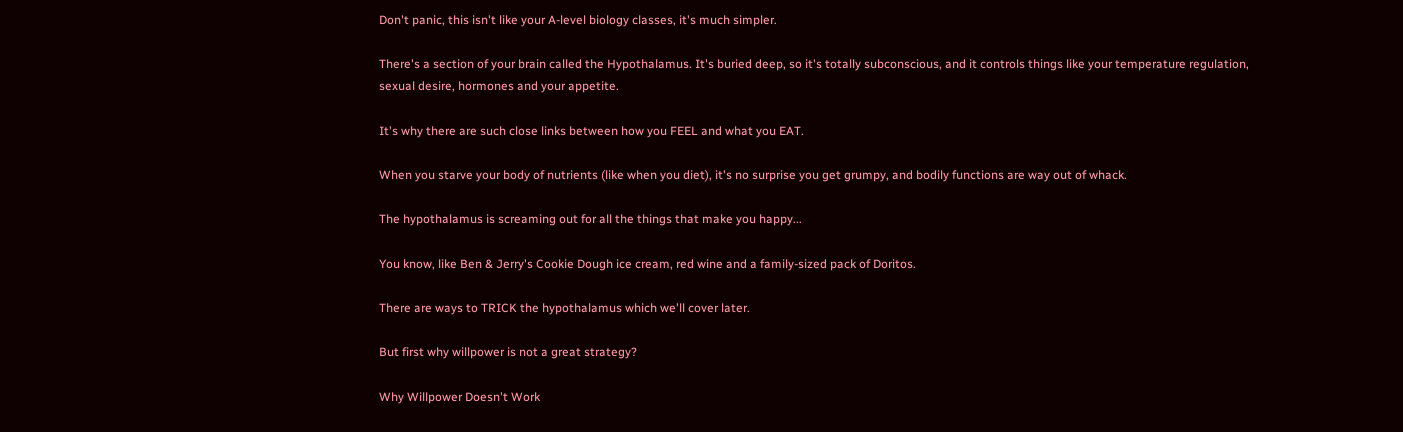Don't panic, this isn't like your A-level biology classes, it's much simpler.

There's a section of your brain called the Hypothalamus. It's buried deep, so it's totally subconscious, and it controls things like your temperature regulation, sexual desire, hormones and your appetite.

It's why there are such close links between how you FEEL and what you EAT.

When you starve your body of nutrients (like when you diet), it's no surprise you get grumpy, and bodily functions are way out of whack.

The hypothalamus is screaming out for all the things that make you happy...

You know, like Ben & Jerry's Cookie Dough ice cream, red wine and a family-sized pack of Doritos.

There are ways to TRICK the hypothalamus which we'll cover later.

But first why willpower is not a great strategy?

Why Willpower Doesn't Work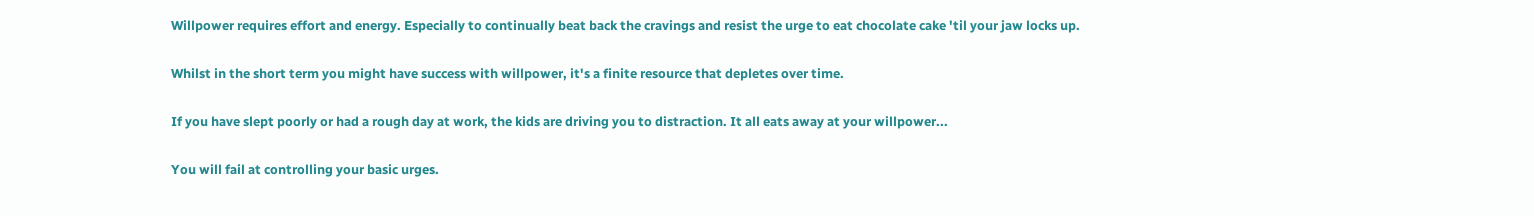Willpower requires effort and energy. Especially to continually beat back the cravings and resist the urge to eat chocolate cake 'til your jaw locks up.

Whilst in the short term you might have success with willpower, it's a finite resource that depletes over time.

If you have slept poorly or had a rough day at work, the kids are driving you to distraction. It all eats away at your willpower...

You will fail at controlling your basic urges.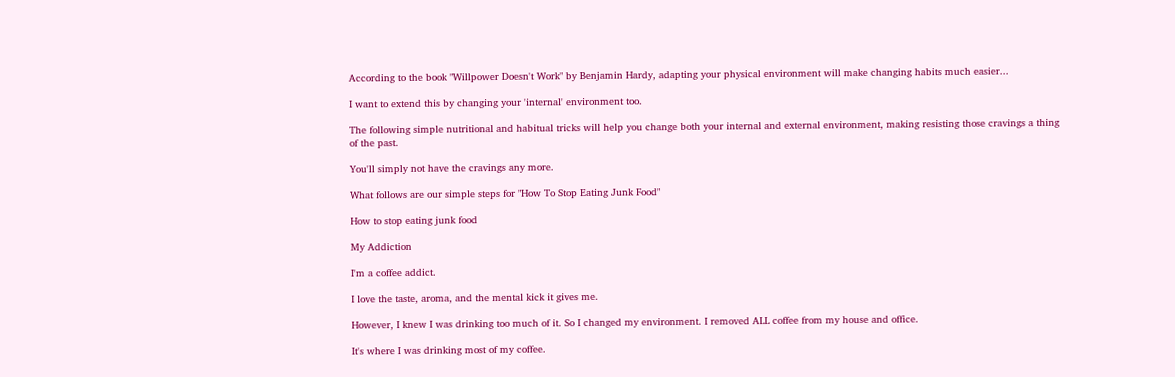According to the book "Willpower Doesn't Work" by Benjamin Hardy, adapting your physical environment will make changing habits much easier...

I want to extend this by changing your 'internal' environment too.

The following simple nutritional and habitual tricks will help you change both your internal and external environment, making resisting those cravings a thing of the past.

You'll simply not have the cravings any more.

What follows are our simple steps for "How To Stop Eating Junk Food"

How to stop eating junk food

My Addiction

I'm a coffee addict.

I love the taste, aroma, and the mental kick it gives me.

However, I knew I was drinking too much of it. So I changed my environment. I removed ALL coffee from my house and office.

It's where I was drinking most of my coffee.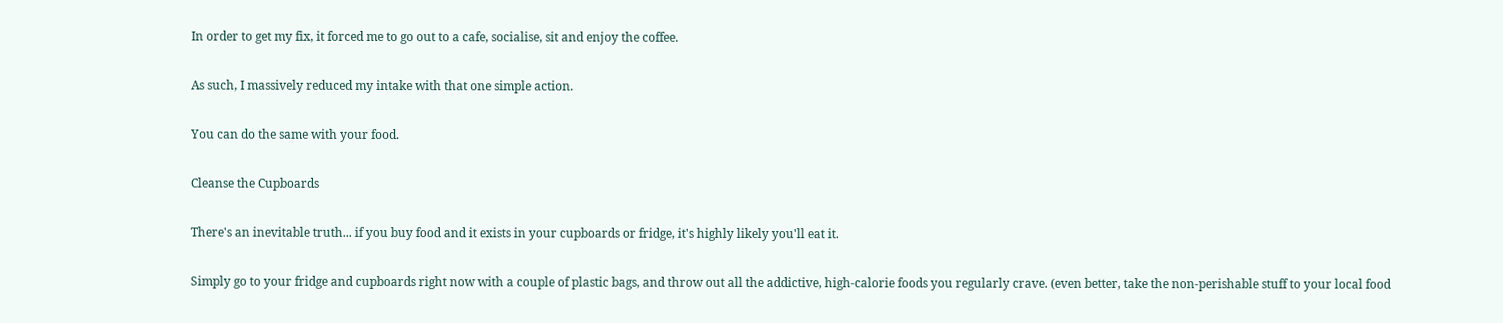In order to get my fix, it forced me to go out to a cafe, socialise, sit and enjoy the coffee.

As such, I massively reduced my intake with that one simple action.

You can do the same with your food.

Cleanse the Cupboards

There's an inevitable truth... if you buy food and it exists in your cupboards or fridge, it's highly likely you'll eat it.

Simply go to your fridge and cupboards right now with a couple of plastic bags, and throw out all the addictive, high-calorie foods you regularly crave. (even better, take the non-perishable stuff to your local food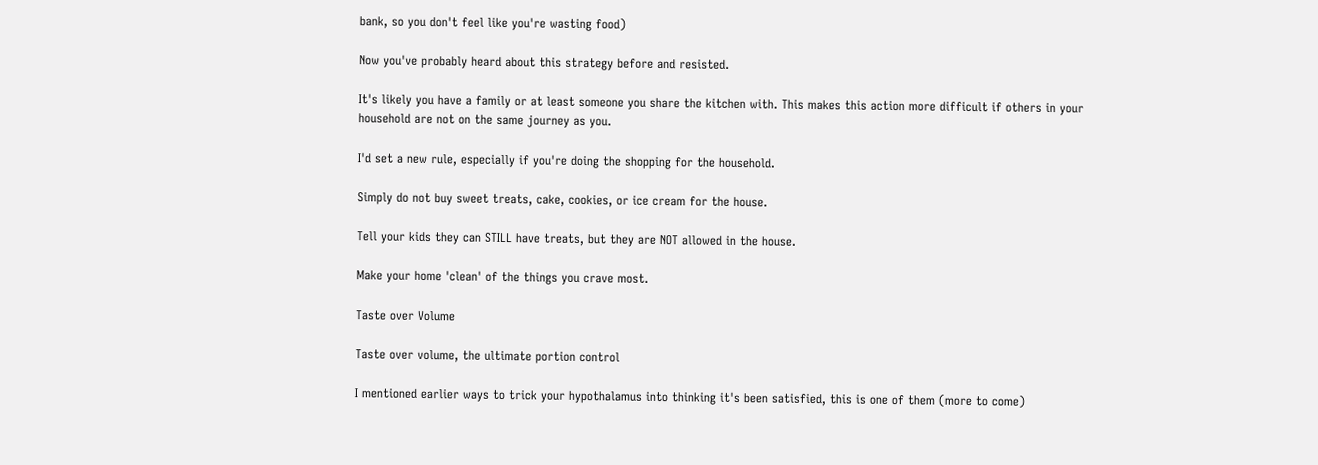bank, so you don't feel like you're wasting food)

Now you've probably heard about this strategy before and resisted.

It's likely you have a family or at least someone you share the kitchen with. This makes this action more difficult if others in your household are not on the same journey as you.

I'd set a new rule, especially if you're doing the shopping for the household.

Simply do not buy sweet treats, cake, cookies, or ice cream for the house.

Tell your kids they can STILL have treats, but they are NOT allowed in the house.

Make your home 'clean' of the things you crave most.

Taste over Volume

Taste over volume, the ultimate portion control

I mentioned earlier ways to trick your hypothalamus into thinking it's been satisfied, this is one of them (more to come)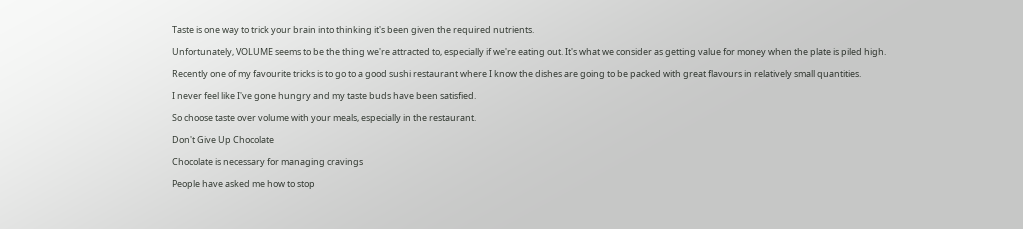Taste is one way to trick your brain into thinking it's been given the required nutrients.

Unfortunately, VOLUME seems to be the thing we're attracted to, especially if we're eating out. It's what we consider as getting value for money when the plate is piled high.

Recently one of my favourite tricks is to go to a good sushi restaurant where I know the dishes are going to be packed with great flavours in relatively small quantities.

I never feel like I've gone hungry and my taste buds have been satisfied.

So choose taste over volume with your meals, especially in the restaurant.

Don't Give Up Chocolate

Chocolate is necessary for managing cravings

People have asked me how to stop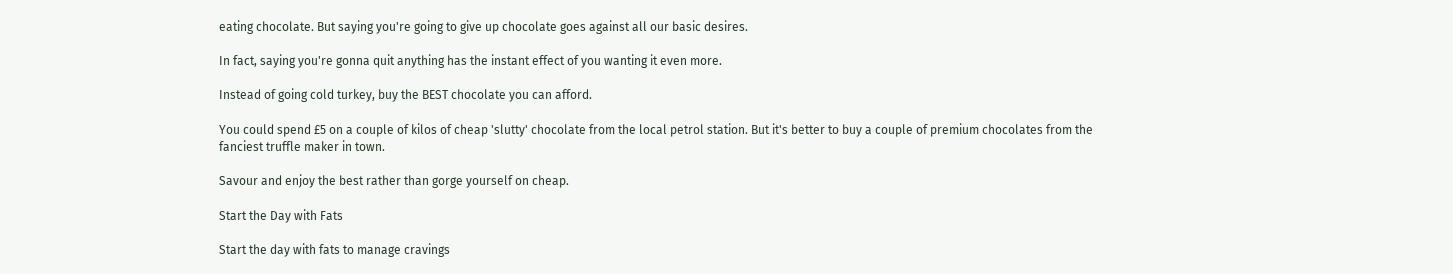eating chocolate. But saying you're going to give up chocolate goes against all our basic desires.

In fact, saying you're gonna quit anything has the instant effect of you wanting it even more.

Instead of going cold turkey, buy the BEST chocolate you can afford.

You could spend £5 on a couple of kilos of cheap 'slutty' chocolate from the local petrol station. But it's better to buy a couple of premium chocolates from the fanciest truffle maker in town.

Savour and enjoy the best rather than gorge yourself on cheap.

Start the Day with Fats

Start the day with fats to manage cravings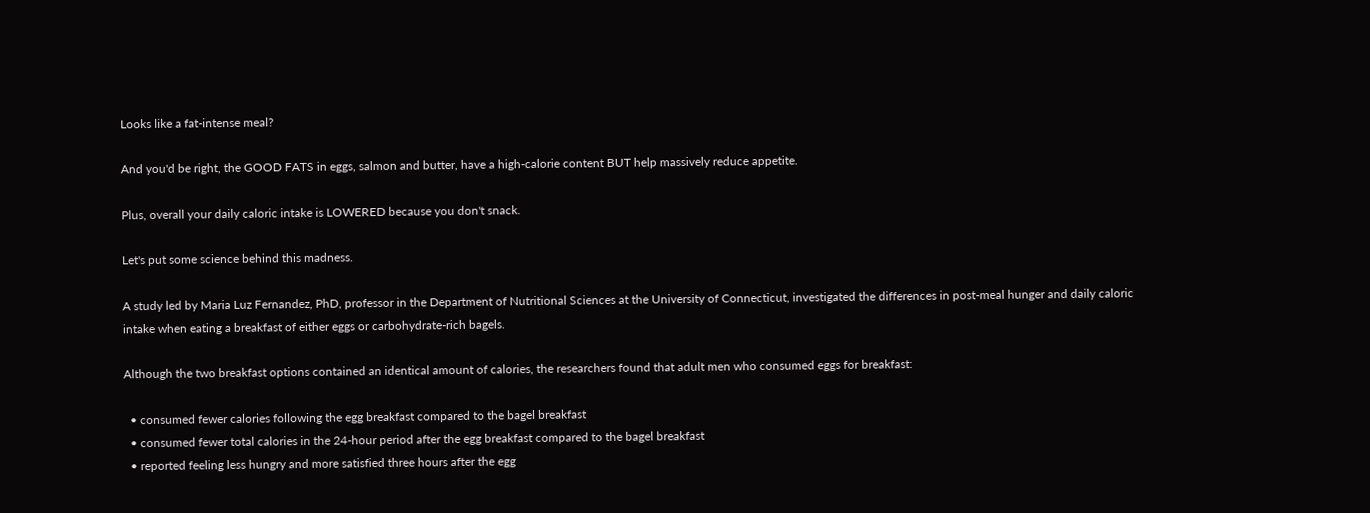Looks like a fat-intense meal?

And you'd be right, the GOOD FATS in eggs, salmon and butter, have a high-calorie content BUT help massively reduce appetite.

Plus, overall your daily caloric intake is LOWERED because you don't snack.

Let's put some science behind this madness.

A study led by Maria Luz Fernandez, PhD, professor in the Department of Nutritional Sciences at the University of Connecticut, investigated the differences in post-meal hunger and daily caloric intake when eating a breakfast of either eggs or carbohydrate-rich bagels.

Although the two breakfast options contained an identical amount of calories, the researchers found that adult men who consumed eggs for breakfast:

  • consumed fewer calories following the egg breakfast compared to the bagel breakfast
  • consumed fewer total calories in the 24-hour period after the egg breakfast compared to the bagel breakfast
  • reported feeling less hungry and more satisfied three hours after the egg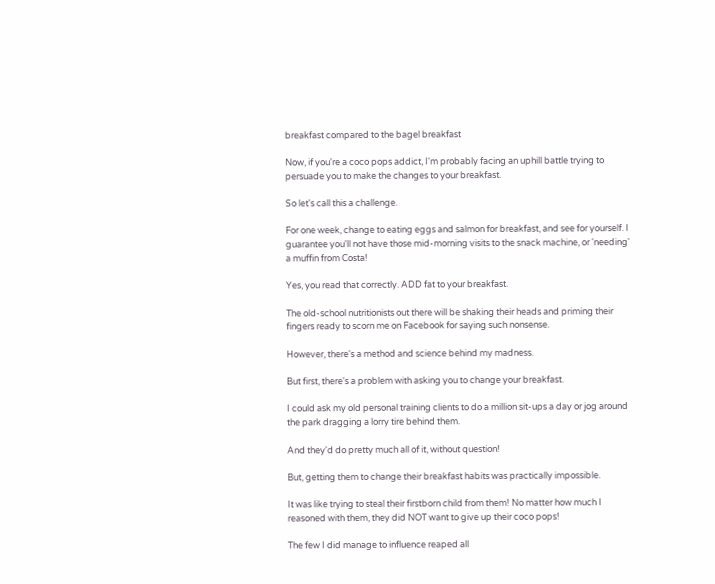breakfast compared to the bagel breakfast

Now, if you're a coco pops addict, I'm probably facing an uphill battle trying to persuade you to make the changes to your breakfast.

So let's call this a challenge.

For one week, change to eating eggs and salmon for breakfast, and see for yourself. I guarantee you'll not have those mid-morning visits to the snack machine, or 'needing' a muffin from Costa!

Yes, you read that correctly. ADD fat to your breakfast.

The old-school nutritionists out there will be shaking their heads and priming their fingers ready to scorn me on Facebook for saying such nonsense.

However, there's a method and science behind my madness.

But first, there's a problem with asking you to change your breakfast.

I could ask my old personal training clients to do a million sit-ups a day or jog around the park dragging a lorry tire behind them.

And they'd do pretty much all of it, without question!

But, getting them to change their breakfast habits was practically impossible.

It was like trying to steal their firstborn child from them! No matter how much I reasoned with them, they did NOT want to give up their coco pops!

The few I did manage to influence reaped all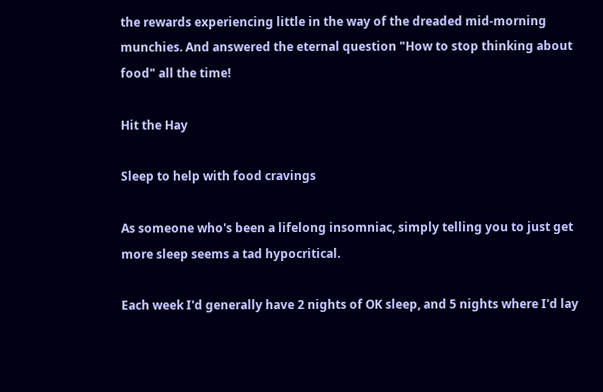the rewards experiencing little in the way of the dreaded mid-morning munchies. And answered the eternal question "How to stop thinking about food" all the time!

Hit the Hay

Sleep to help with food cravings

As someone who's been a lifelong insomniac, simply telling you to just get more sleep seems a tad hypocritical.

Each week I'd generally have 2 nights of OK sleep, and 5 nights where I'd lay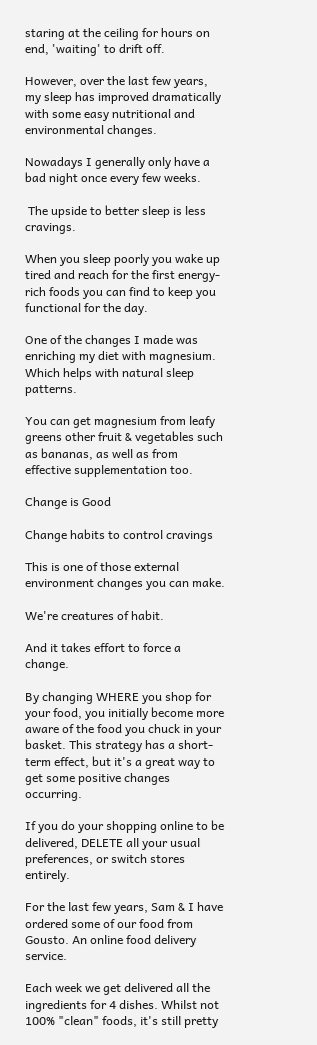staring at the ceiling for hours on end, 'waiting' to drift off.

However, over the last few years, my sleep has improved dramatically with some easy nutritional and environmental changes.

Nowadays I generally only have a bad night once every few weeks.

 The upside to better sleep is less cravings.

When you sleep poorly you wake up tired and reach for the first energy-rich foods you can find to keep you functional for the day.

One of the changes I made was enriching my diet with magnesium. Which helps with natural sleep patterns.

You can get magnesium from leafy greens other fruit & vegetables such as bananas, as well as from effective supplementation too.

Change is Good

Change habits to control cravings

This is one of those external environment changes you can make.

We're creatures of habit.

And it takes effort to force a change.

By changing WHERE you shop for your food, you initially become more aware of the food you chuck in your basket. This strategy has a short-term effect, but it's a great way to get some positive changes occurring.

If you do your shopping online to be delivered, DELETE all your usual preferences, or switch stores entirely.

For the last few years, Sam & I have ordered some of our food from Gousto. An online food delivery service.

Each week we get delivered all the ingredients for 4 dishes. Whilst not 100% "clean" foods, it's still pretty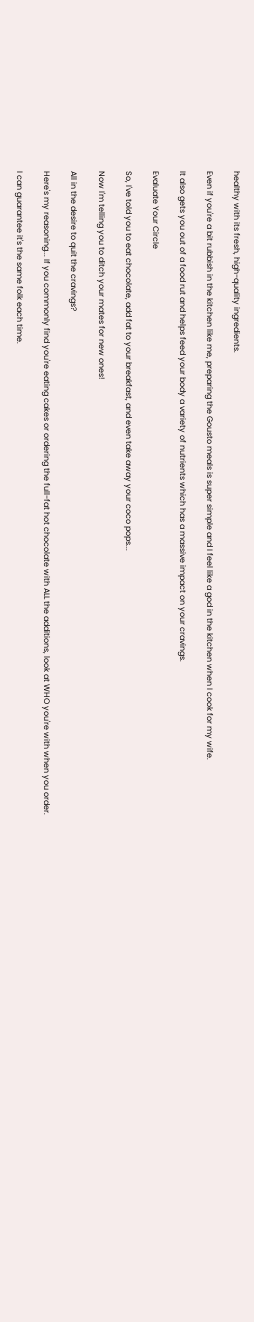healthy with its fresh, high-quality ingredients.

Even if you're a bit rubbish in the kitchen like me, preparing the Gousto meals is super simple and I feel like a god in the kitchen when I cook for my wife.

It also gets you out of a food rut and helps feed your body a variety of nutrients which has a massive impact on your cravings.

Evaluate Your Circle

So, I've told you to eat chocolate, add fat to your breakfast, and even take away your coco pops...

Now I'm telling you to ditch your mates for new ones!

All in the desire to quit the cravings?

Here's my reasoning... If you commonly find you're eating cakes or ordering the full-fat hot chocolate with ALL the additions, look at WHO you're with when you order.

I can guarantee it's the same folk each time.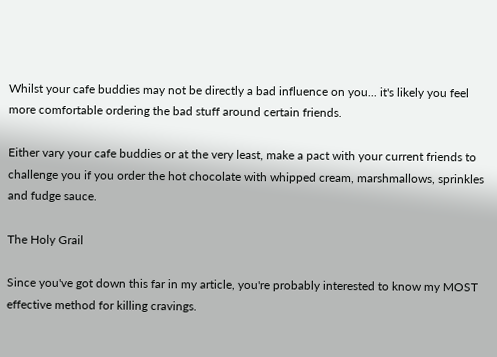Whilst your cafe buddies may not be directly a bad influence on you... it's likely you feel more comfortable ordering the bad stuff around certain friends.

Either vary your cafe buddies or at the very least, make a pact with your current friends to challenge you if you order the hot chocolate with whipped cream, marshmallows, sprinkles and fudge sauce.

The Holy Grail

Since you've got down this far in my article, you're probably interested to know my MOST effective method for killing cravings.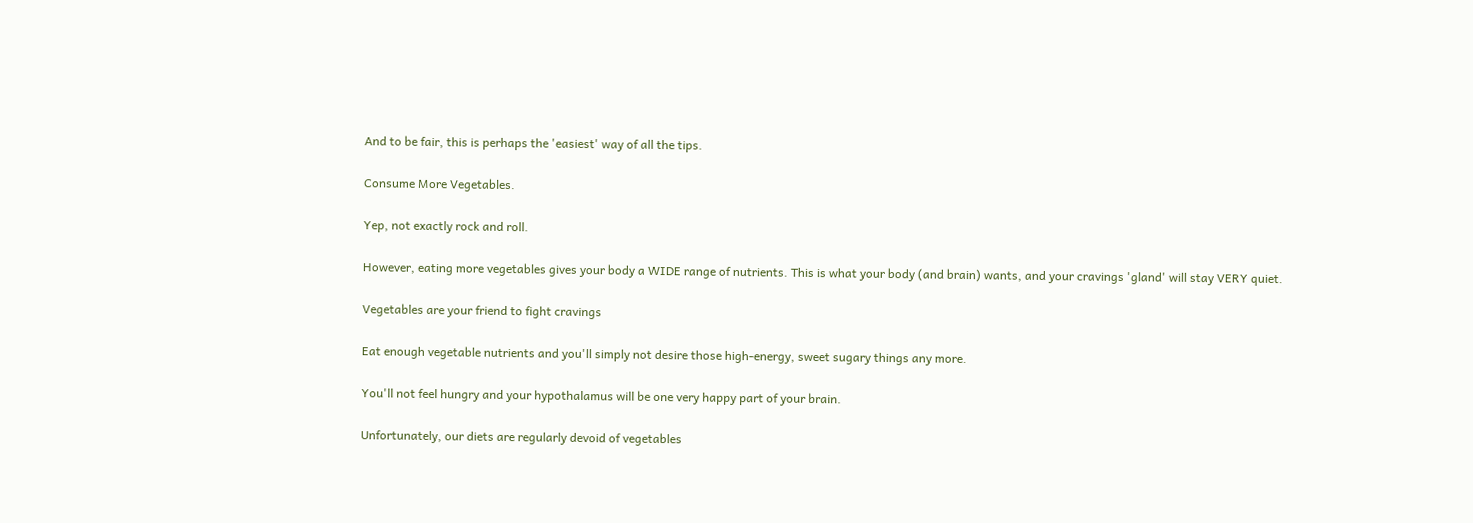And to be fair, this is perhaps the 'easiest' way of all the tips.

Consume More Vegetables.

Yep, not exactly rock and roll.

However, eating more vegetables gives your body a WIDE range of nutrients. This is what your body (and brain) wants, and your cravings 'gland' will stay VERY quiet.

Vegetables are your friend to fight cravings

Eat enough vegetable nutrients and you'll simply not desire those high-energy, sweet sugary things any more.

You'll not feel hungry and your hypothalamus will be one very happy part of your brain.

Unfortunately, our diets are regularly devoid of vegetables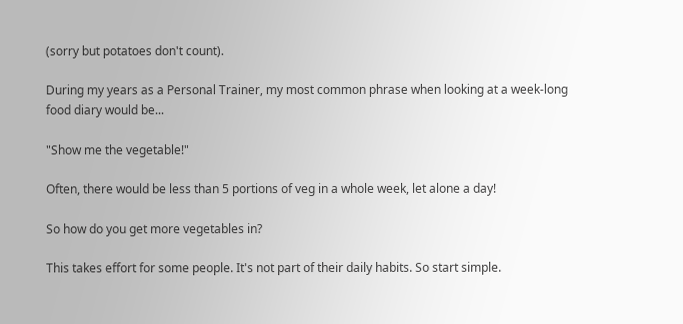(sorry but potatoes don't count).

During my years as a Personal Trainer, my most common phrase when looking at a week-long food diary would be...

"Show me the vegetable!"

Often, there would be less than 5 portions of veg in a whole week, let alone a day!

So how do you get more vegetables in?

This takes effort for some people. It's not part of their daily habits. So start simple.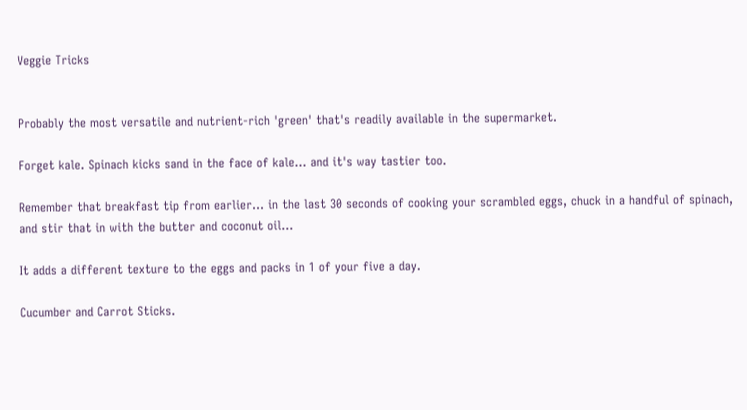Veggie Tricks


Probably the most versatile and nutrient-rich 'green' that's readily available in the supermarket.

Forget kale. Spinach kicks sand in the face of kale... and it's way tastier too.

Remember that breakfast tip from earlier... in the last 30 seconds of cooking your scrambled eggs, chuck in a handful of spinach, and stir that in with the butter and coconut oil...

It adds a different texture to the eggs and packs in 1 of your five a day.

Cucumber and Carrot Sticks.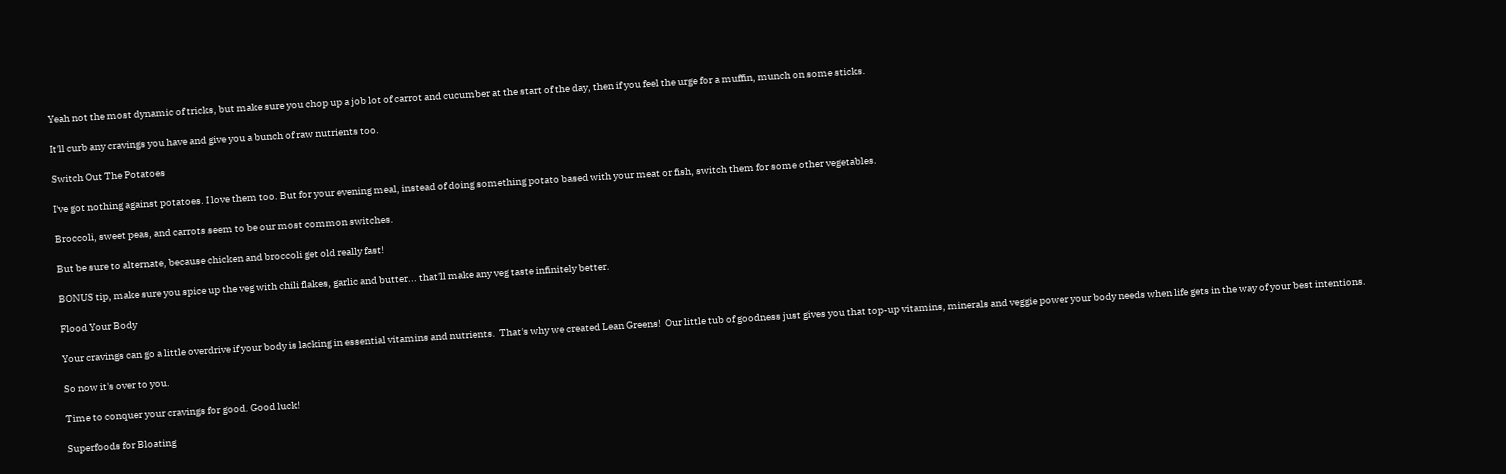Yeah not the most dynamic of tricks, but make sure you chop up a job lot of carrot and cucumber at the start of the day, then if you feel the urge for a muffin, munch on some sticks.

It'll curb any cravings you have and give you a bunch of raw nutrients too.

Switch Out The Potatoes

I've got nothing against potatoes. I love them too. But for your evening meal, instead of doing something potato based with your meat or fish, switch them for some other vegetables.

Broccoli, sweet peas, and carrots seem to be our most common switches.

But be sure to alternate, because chicken and broccoli get old really fast!

BONUS tip, make sure you spice up the veg with chili flakes, garlic and butter... that'll make any veg taste infinitely better.

Flood Your Body

Your cravings can go a little overdrive if your body is lacking in essential vitamins and nutrients.  That's why we created Lean Greens!  Our little tub of goodness just gives you that top-up vitamins, minerals and veggie power your body needs when life gets in the way of your best intentions.

So now it's over to you.

Time to conquer your cravings for good. Good luck!

Superfoods for Bloating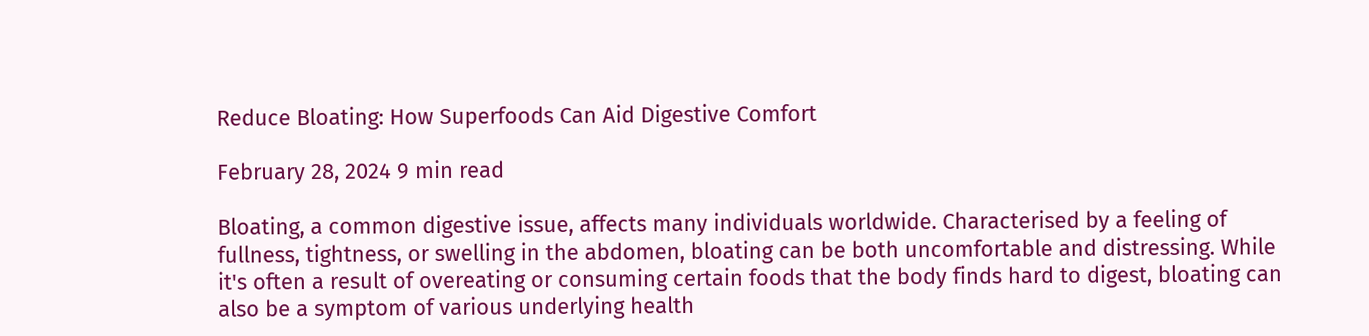Reduce Bloating: How Superfoods Can Aid Digestive Comfort

February 28, 2024 9 min read

Bloating, a common digestive issue, affects many individuals worldwide. Characterised by a feeling of fullness, tightness, or swelling in the abdomen, bloating can be both uncomfortable and distressing. While it's often a result of overeating or consuming certain foods that the body finds hard to digest, bloating can also be a symptom of various underlying health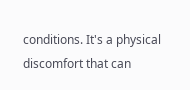conditions. It's a physical discomfort that can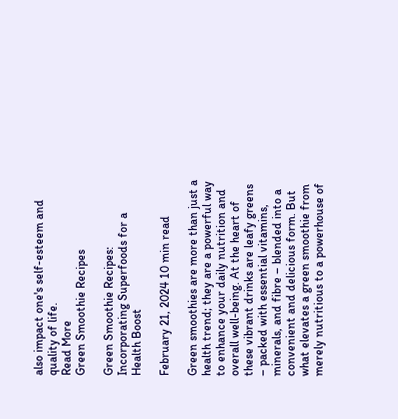also impact one's self-esteem and quality of life.
Read More
Green Smoothie Recipes

Green Smoothie Recipes: Incorporating Superfoods for a Health Boost

February 21, 2024 10 min read

Green smoothies are more than just a health trend; they are a powerful way to enhance your daily nutrition and overall well-being. At the heart of these vibrant drinks are leafy greens – packed with essential vitamins, minerals, and fibre – blended into a convenient and delicious form. But what elevates a green smoothie from merely nutritious to a powerhouse of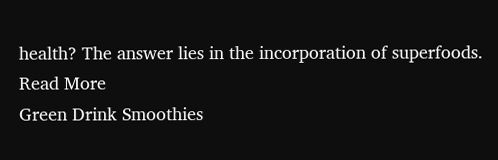health? The answer lies in the incorporation of superfoods.
Read More
Green Drink Smoothies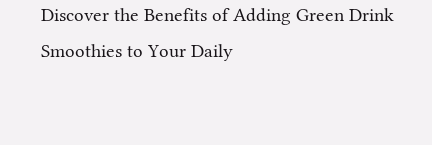Discover the Benefits of Adding Green Drink Smoothies to Your Daily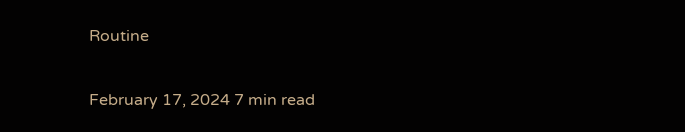Routine

February 17, 2024 7 min read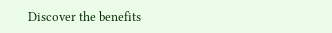Discover the benefits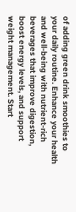of adding green drink smoothies to your daily routine. Enhance your health and well-being with nutrient-rich beverages that improve digestion, boost energy levels, and support weight management. Start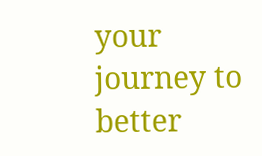your journey to better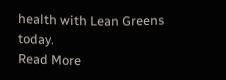health with Lean Greens today.
Read More